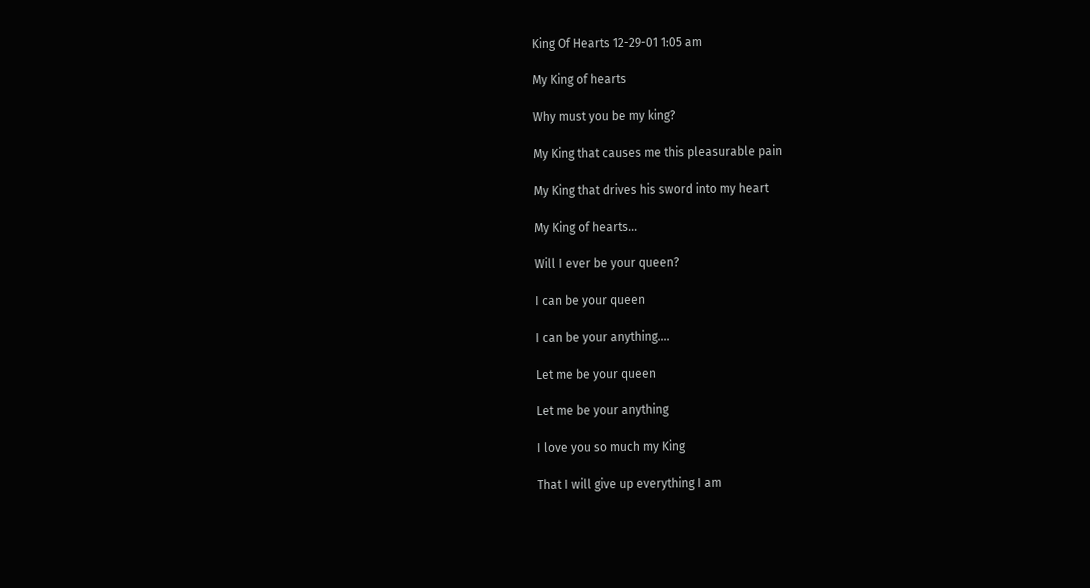King Of Hearts 12-29-01 1:05 am

My King of hearts

Why must you be my king?

My King that causes me this pleasurable pain

My King that drives his sword into my heart

My King of hearts...

Will I ever be your queen?

I can be your queen

I can be your anything....

Let me be your queen

Let me be your anything

I love you so much my King

That I will give up everything I am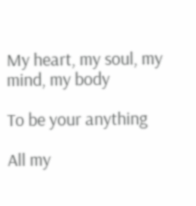My heart, my soul, my mind, my body

To be your anything

All my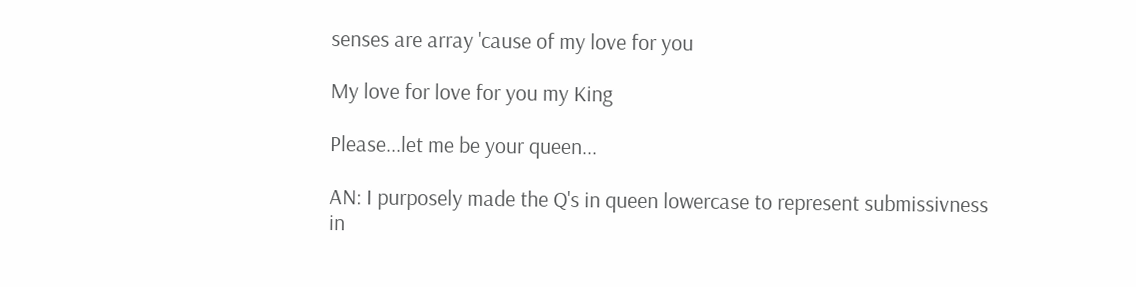senses are array 'cause of my love for you

My love for love for you my King

Please...let me be your queen...

AN: I purposely made the Q's in queen lowercase to represent submissivness
in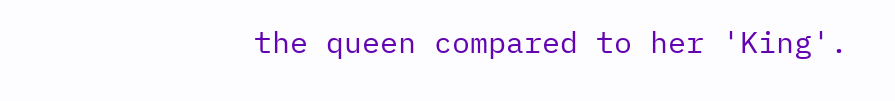the queen compared to her 'King'.